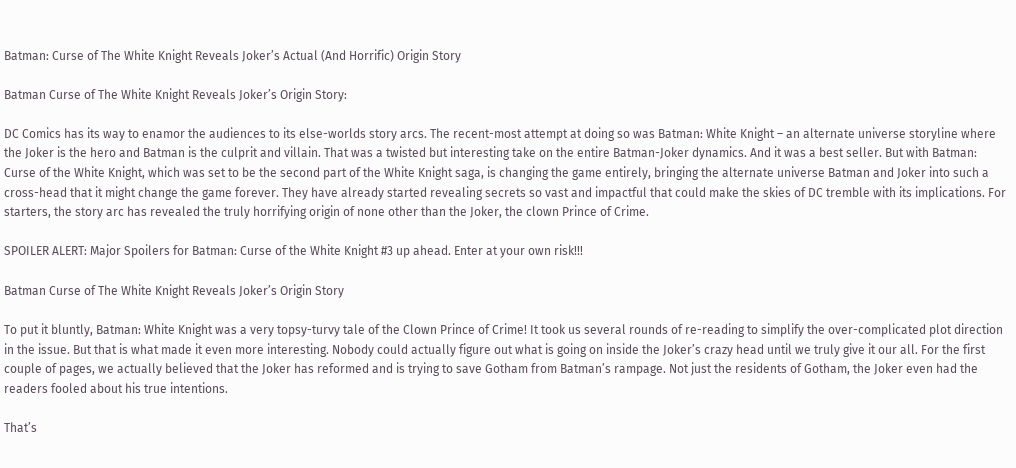Batman: Curse of The White Knight Reveals Joker’s Actual (And Horrific) Origin Story

Batman Curse of The White Knight Reveals Joker’s Origin Story:

DC Comics has its way to enamor the audiences to its else-worlds story arcs. The recent-most attempt at doing so was Batman: White Knight – an alternate universe storyline where the Joker is the hero and Batman is the culprit and villain. That was a twisted but interesting take on the entire Batman-Joker dynamics. And it was a best seller. But with Batman: Curse of the White Knight, which was set to be the second part of the White Knight saga, is changing the game entirely, bringing the alternate universe Batman and Joker into such a cross-head that it might change the game forever. They have already started revealing secrets so vast and impactful that could make the skies of DC tremble with its implications. For starters, the story arc has revealed the truly horrifying origin of none other than the Joker, the clown Prince of Crime.

SPOILER ALERT: Major Spoilers for Batman: Curse of the White Knight #3 up ahead. Enter at your own risk!!!

Batman Curse of The White Knight Reveals Joker’s Origin Story

To put it bluntly, Batman: White Knight was a very topsy-turvy tale of the Clown Prince of Crime! It took us several rounds of re-reading to simplify the over-complicated plot direction in the issue. But that is what made it even more interesting. Nobody could actually figure out what is going on inside the Joker’s crazy head until we truly give it our all. For the first couple of pages, we actually believed that the Joker has reformed and is trying to save Gotham from Batman’s rampage. Not just the residents of Gotham, the Joker even had the readers fooled about his true intentions.

That’s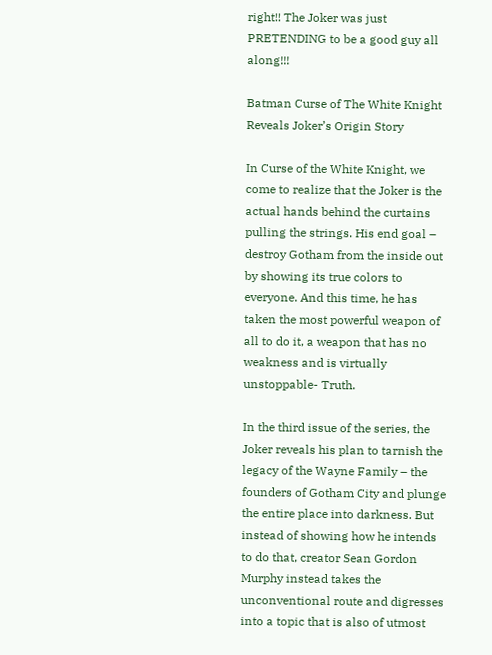right!! The Joker was just PRETENDING to be a good guy all along!!!

Batman Curse of The White Knight Reveals Joker’s Origin Story

In Curse of the White Knight, we come to realize that the Joker is the actual hands behind the curtains pulling the strings. His end goal – destroy Gotham from the inside out by showing its true colors to everyone. And this time, he has taken the most powerful weapon of all to do it, a weapon that has no weakness and is virtually unstoppable- Truth.

In the third issue of the series, the Joker reveals his plan to tarnish the legacy of the Wayne Family – the founders of Gotham City and plunge the entire place into darkness. But instead of showing how he intends to do that, creator Sean Gordon Murphy instead takes the unconventional route and digresses into a topic that is also of utmost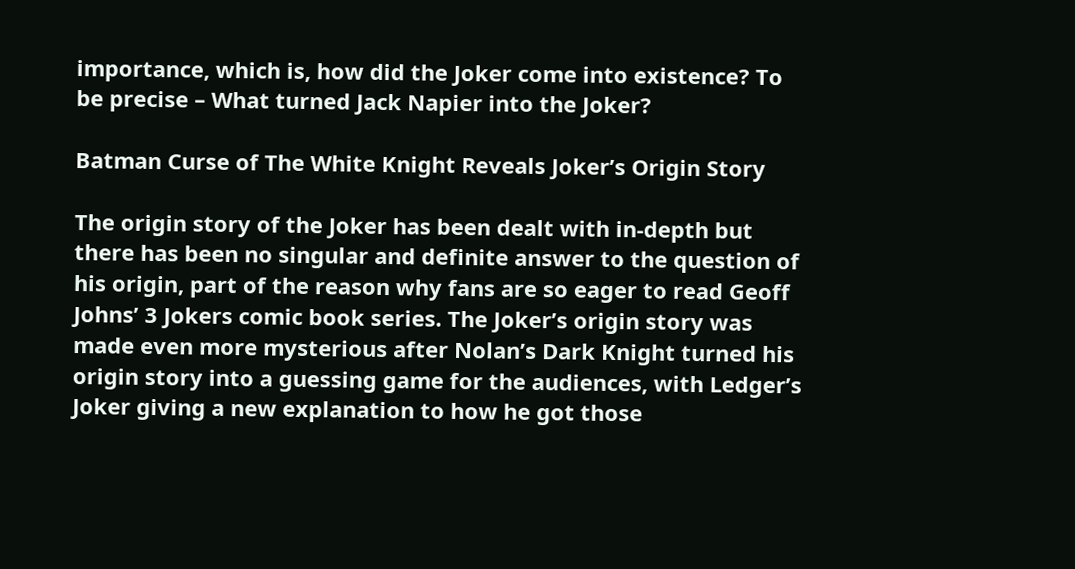importance, which is, how did the Joker come into existence? To be precise – What turned Jack Napier into the Joker?

Batman Curse of The White Knight Reveals Joker’s Origin Story

The origin story of the Joker has been dealt with in-depth but there has been no singular and definite answer to the question of his origin, part of the reason why fans are so eager to read Geoff Johns’ 3 Jokers comic book series. The Joker’s origin story was made even more mysterious after Nolan’s Dark Knight turned his origin story into a guessing game for the audiences, with Ledger’s Joker giving a new explanation to how he got those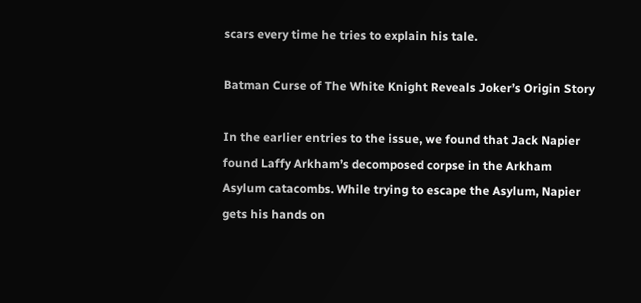scars every time he tries to explain his tale.

Batman Curse of The White Knight Reveals Joker’s Origin Story

In the earlier entries to the issue, we found that Jack Napier found Laffy Arkham’s decomposed corpse in the Arkham Asylum catacombs. While trying to escape the Asylum, Napier gets his hands on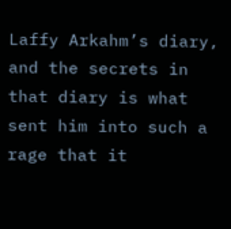Laffy Arkahm’s diary, and the secrets in that diary is what sent him into such a rage that it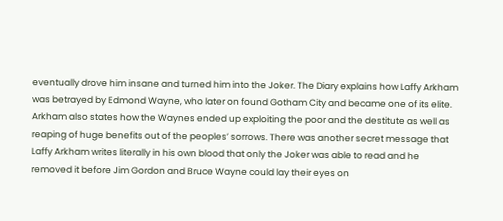eventually drove him insane and turned him into the Joker. The Diary explains how Laffy Arkham was betrayed by Edmond Wayne, who later on found Gotham City and became one of its elite. Arkham also states how the Waynes ended up exploiting the poor and the destitute as well as reaping of huge benefits out of the peoples’ sorrows. There was another secret message that Laffy Arkham writes literally in his own blood that only the Joker was able to read and he removed it before Jim Gordon and Bruce Wayne could lay their eyes on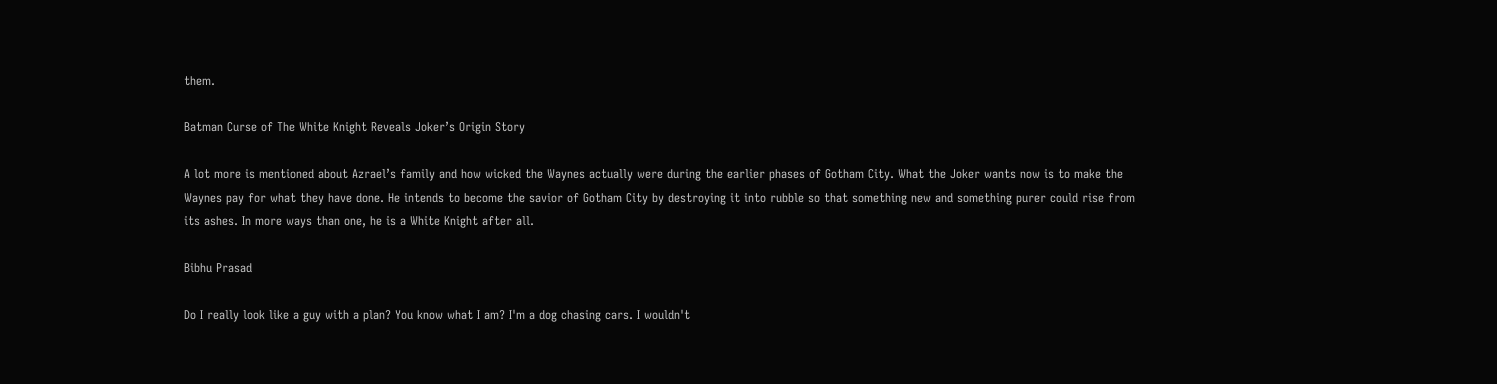them.

Batman Curse of The White Knight Reveals Joker’s Origin Story

A lot more is mentioned about Azrael’s family and how wicked the Waynes actually were during the earlier phases of Gotham City. What the Joker wants now is to make the Waynes pay for what they have done. He intends to become the savior of Gotham City by destroying it into rubble so that something new and something purer could rise from its ashes. In more ways than one, he is a White Knight after all.

Bibhu Prasad

Do I really look like a guy with a plan? You know what I am? I'm a dog chasing cars. I wouldn't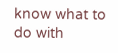know what to do with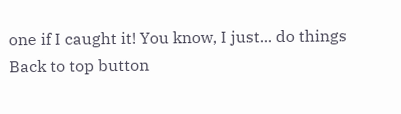one if I caught it! You know, I just... do things
Back to top button